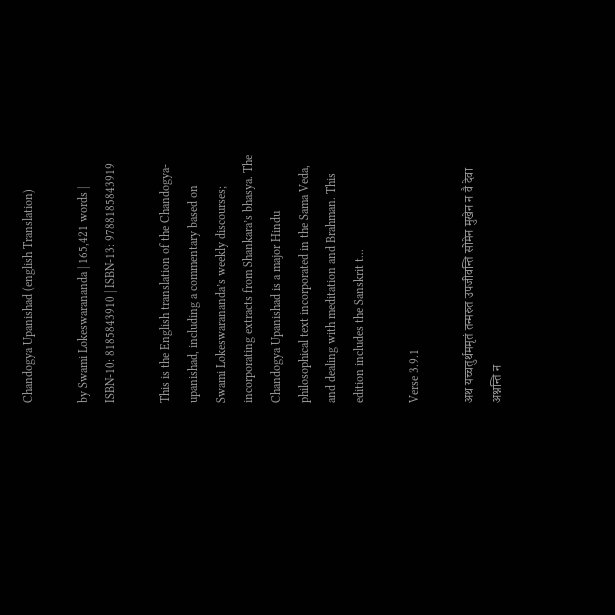Chandogya Upanishad (english Translation)

by Swami Lokeswarananda | 165,421 words | ISBN-10: 8185843910 | ISBN-13: 9788185843919

This is the English translation of the Chandogya-upanishad, including a commentary based on Swami Lokeswarananda’s weekly discourses; incorporating extracts from Shankara’s bhasya. The Chandogya Upanishad is a major Hindu philosophical text incorporated in the Sama Veda, and dealing with meditation and Brahman. This edition includes the Sanskrit t...

Verse 3.9.1

अथ यच्चतुर्थममृतं तन्मरुत उपजीवन्ति सोमेन मुखेन न वै देवा अश्नन्ति न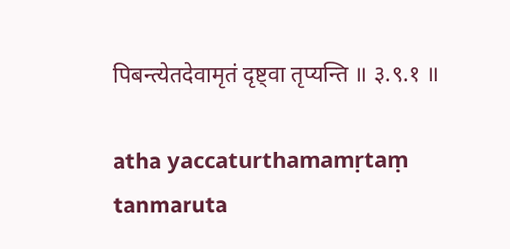पिबन्त्येतदेवामृतं दृष्ट्वा तृप्यन्ति ॥ ३.९.१ ॥

atha yaccaturthamamṛtaṃ tanmaruta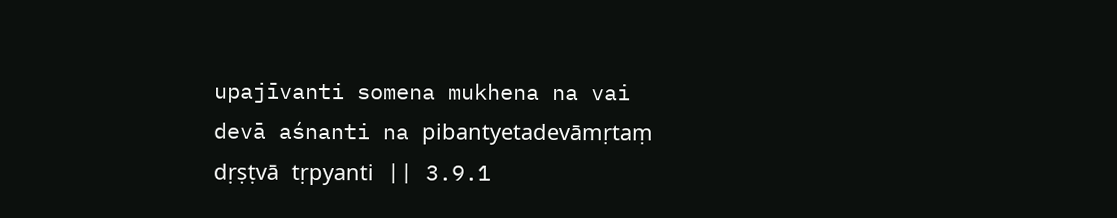upajīvanti somena mukhena na vai devā aśnanti na pibantyetadevāmṛtaṃ dṛṣṭvā tṛpyanti || 3.9.1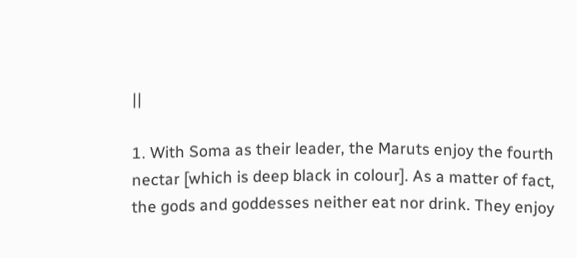||

1. With Soma as their leader, the Maruts enjoy the fourth nectar [which is deep black in colour]. As a matter of fact, the gods and goddesses neither eat nor drink. They enjoy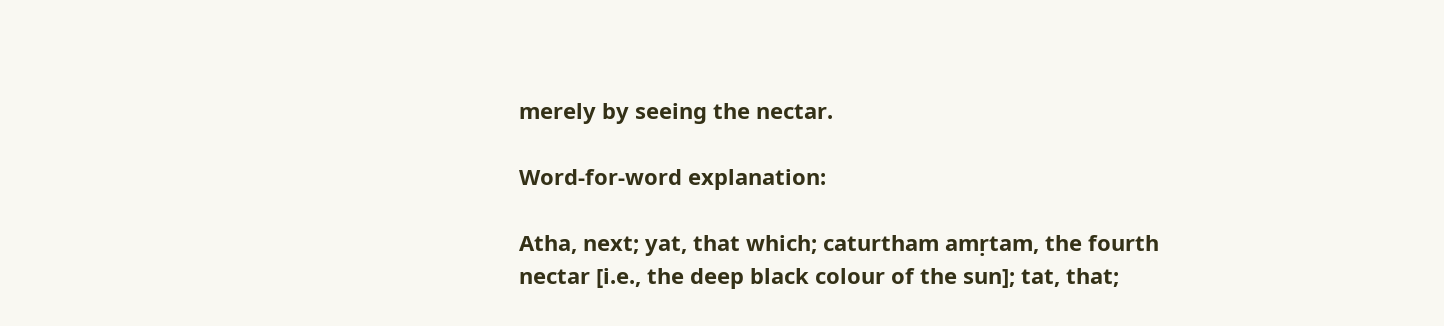merely by seeing the nectar.

Word-for-word explanation:

Atha, next; yat, that which; caturtham amṛtam, the fourth nectar [i.e., the deep black colour of the sun]; tat, that;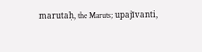marutaḥ, the Maruts; upajīvanti,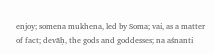enjoy; somena mukhena, led by Soma; vai, as a matter of fact; devāḥ, the gods and goddesses; na aśnanti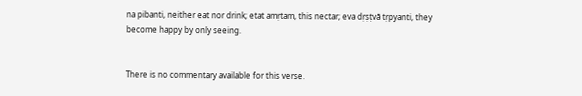na pibanti, neither eat nor drink; etat amṛtam, this nectar; eva dṛṣṭvā tṛpyanti, they become happy by only seeing.


There is no commentary available for this verse.